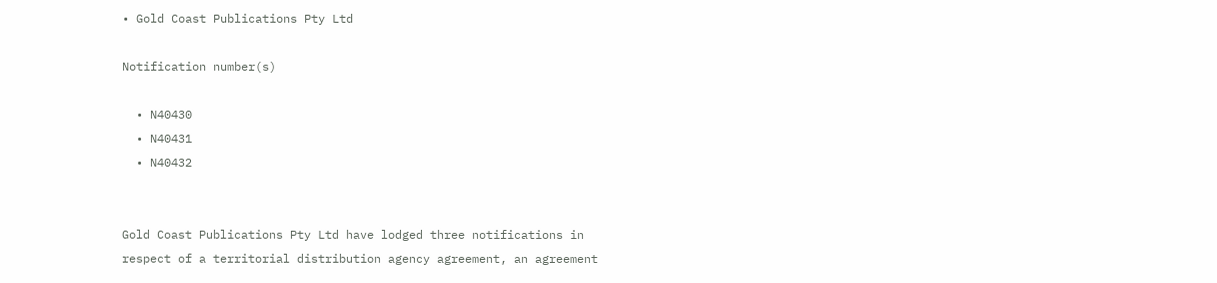• Gold Coast Publications Pty Ltd

Notification number(s)

  • N40430
  • N40431
  • N40432


Gold Coast Publications Pty Ltd have lodged three notifications in respect of a territorial distribution agency agreement, an agreement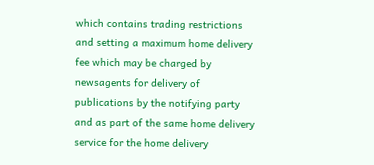which contains trading restrictions and setting a maximum home delivery fee which may be charged by newsagents for delivery of publications by the notifying party and as part of the same home delivery service for the home delivery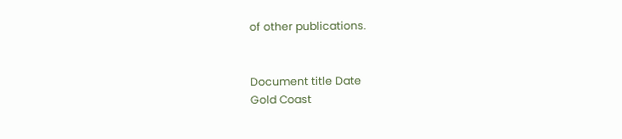of other publications.


Document title Date
Gold Coast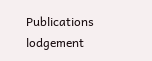Publications lodgement